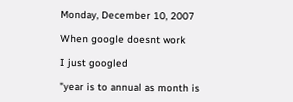Monday, December 10, 2007

When google doesnt work

I just googled

"year is to annual as month is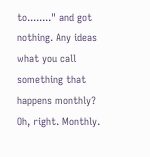to........" and got nothing. Any ideas what you call something that happens monthly? Oh, right. Monthly.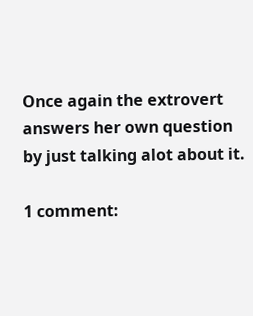Once again the extrovert answers her own question by just talking alot about it.

1 comment: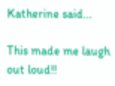Katherine said...

This made me laugh out loud!!